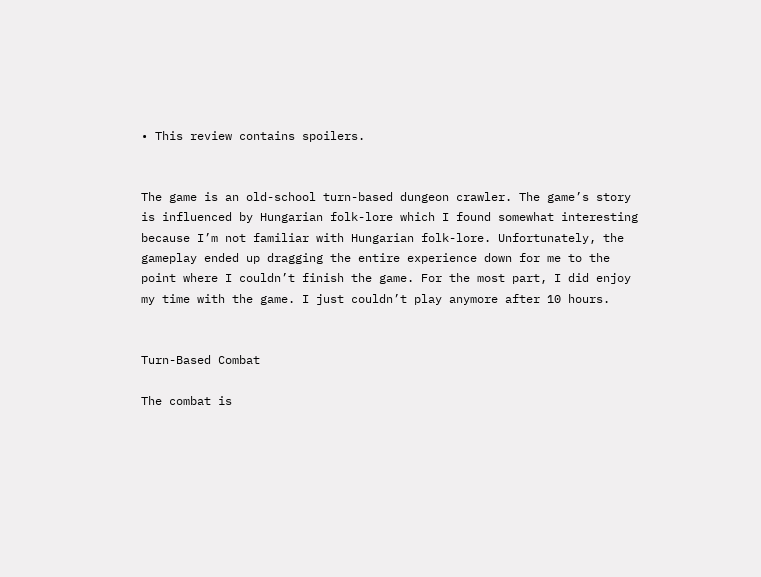• This review contains spoilers.


The game is an old-school turn-based dungeon crawler. The game’s story is influenced by Hungarian folk-lore which I found somewhat interesting because I’m not familiar with Hungarian folk-lore. Unfortunately, the gameplay ended up dragging the entire experience down for me to the point where I couldn’t finish the game. For the most part, I did enjoy my time with the game. I just couldn’t play anymore after 10 hours.


Turn-Based Combat

The combat is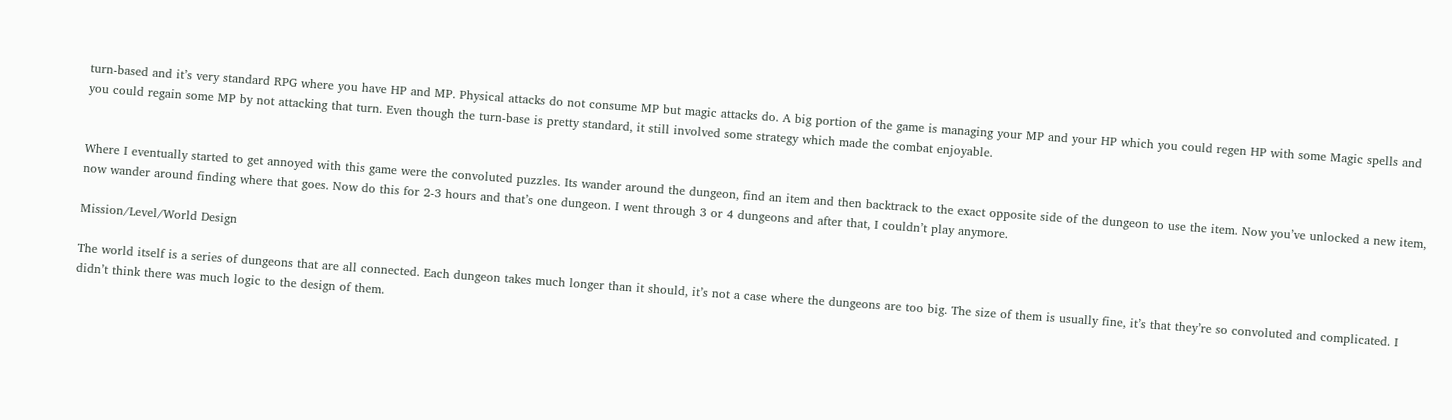turn-based and it’s very standard RPG where you have HP and MP. Physical attacks do not consume MP but magic attacks do. A big portion of the game is managing your MP and your HP which you could regen HP with some Magic spells and you could regain some MP by not attacking that turn. Even though the turn-base is pretty standard, it still involved some strategy which made the combat enjoyable.


Where I eventually started to get annoyed with this game were the convoluted puzzles. Its wander around the dungeon, find an item and then backtrack to the exact opposite side of the dungeon to use the item. Now you’ve unlocked a new item, now wander around finding where that goes. Now do this for 2-3 hours and that’s one dungeon. I went through 3 or 4 dungeons and after that, I couldn’t play anymore.

Mission/Level/World Design

The world itself is a series of dungeons that are all connected. Each dungeon takes much longer than it should, it’s not a case where the dungeons are too big. The size of them is usually fine, it’s that they’re so convoluted and complicated. I didn’t think there was much logic to the design of them.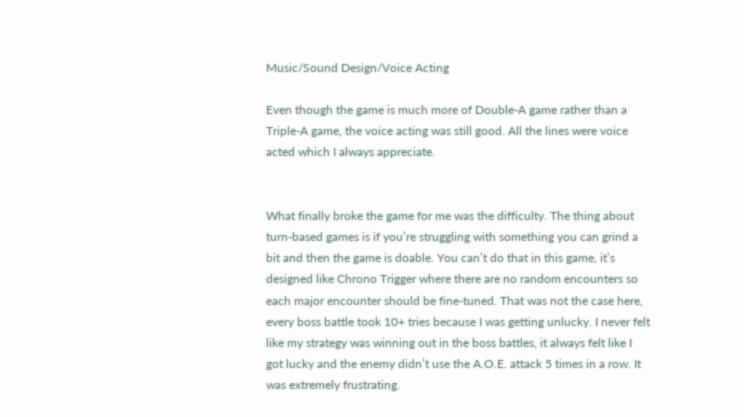Music/Sound Design/Voice Acting

Even though the game is much more of Double-A game rather than a Triple-A game, the voice acting was still good. All the lines were voice acted which I always appreciate.


What finally broke the game for me was the difficulty. The thing about turn-based games is if you’re struggling with something you can grind a bit and then the game is doable. You can’t do that in this game, it’s designed like Chrono Trigger where there are no random encounters so each major encounter should be fine-tuned. That was not the case here, every boss battle took 10+ tries because I was getting unlucky. I never felt like my strategy was winning out in the boss battles, it always felt like I got lucky and the enemy didn’t use the A.O.E. attack 5 times in a row. It was extremely frustrating.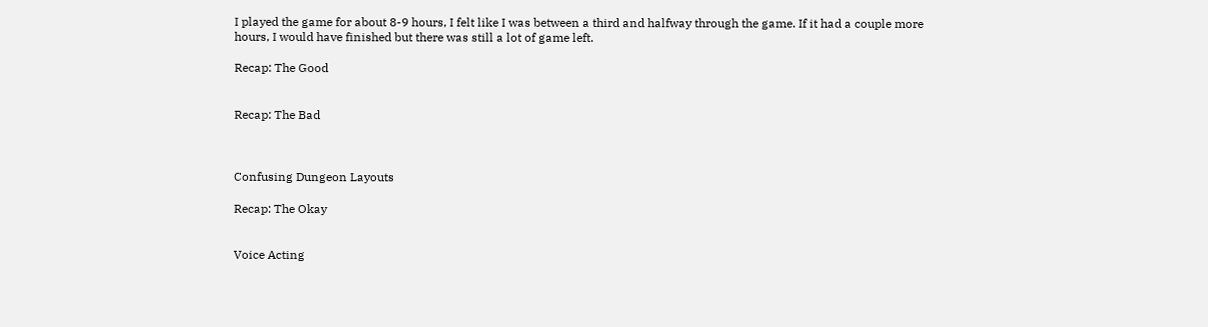I played the game for about 8-9 hours, I felt like I was between a third and halfway through the game. If it had a couple more hours, I would have finished but there was still a lot of game left.

Recap: The Good


Recap: The Bad



Confusing Dungeon Layouts

Recap: The Okay


Voice Acting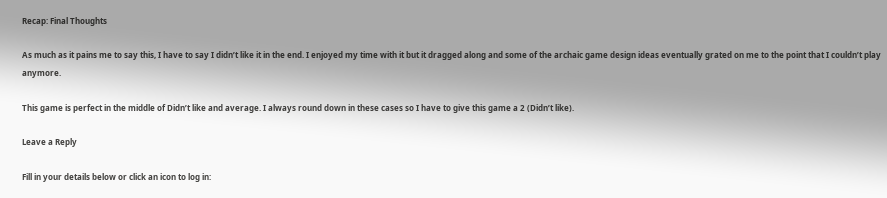Recap: Final Thoughts

As much as it pains me to say this, I have to say I didn’t like it in the end. I enjoyed my time with it but it dragged along and some of the archaic game design ideas eventually grated on me to the point that I couldn’t play anymore.

This game is perfect in the middle of Didn’t like and average. I always round down in these cases so I have to give this game a 2 (Didn’t like).

Leave a Reply

Fill in your details below or click an icon to log in: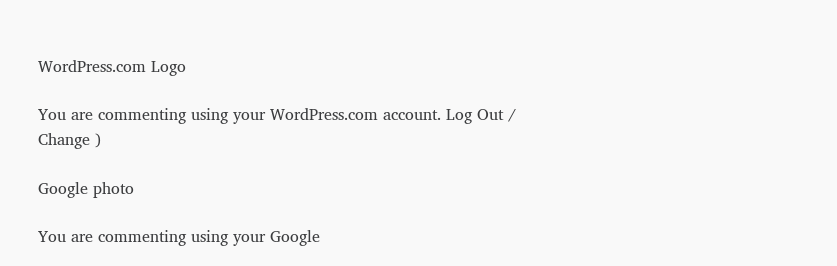WordPress.com Logo

You are commenting using your WordPress.com account. Log Out /  Change )

Google photo

You are commenting using your Google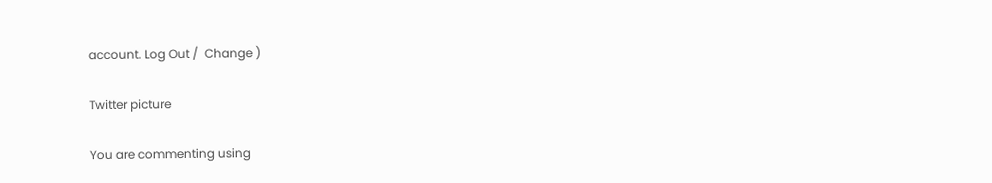account. Log Out /  Change )

Twitter picture

You are commenting using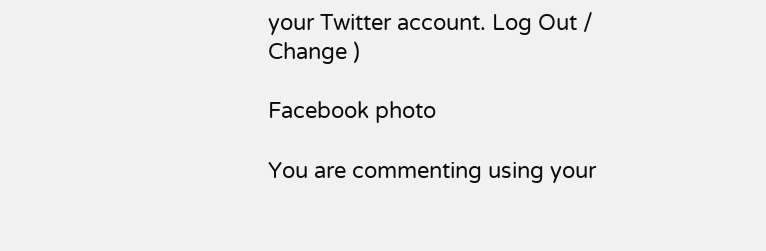your Twitter account. Log Out /  Change )

Facebook photo

You are commenting using your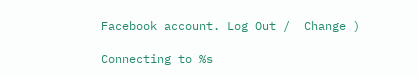Facebook account. Log Out /  Change )

Connecting to %s